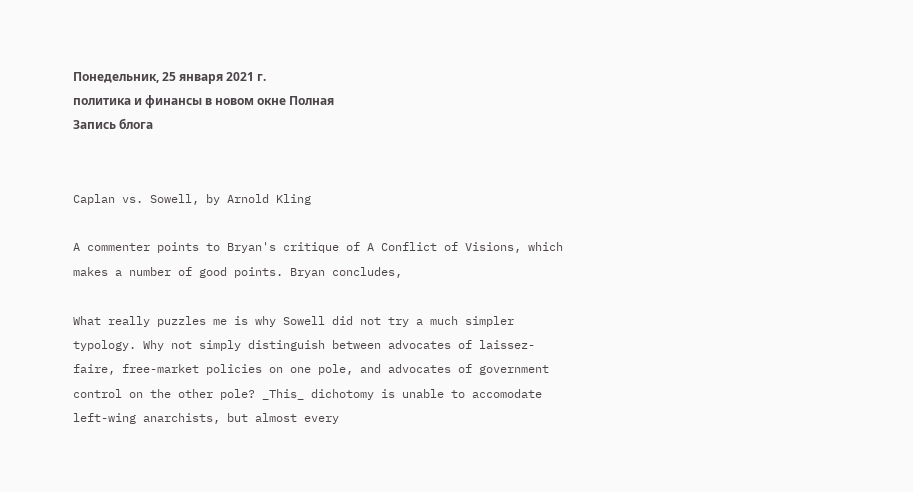Понедельник, 25 января 2021 г.
политика и финансы в новом окне Полная
Запись блога


Caplan vs. Sowell, by Arnold Kling

A commenter points to Bryan's critique of A Conflict of Visions, which makes a number of good points. Bryan concludes,

What really puzzles me is why Sowell did not try a much simpler typology. Why not simply distinguish between advocates of laissez-faire, free-market policies on one pole, and advocates of government control on the other pole? _This_ dichotomy is unable to accomodate left-wing anarchists, but almost every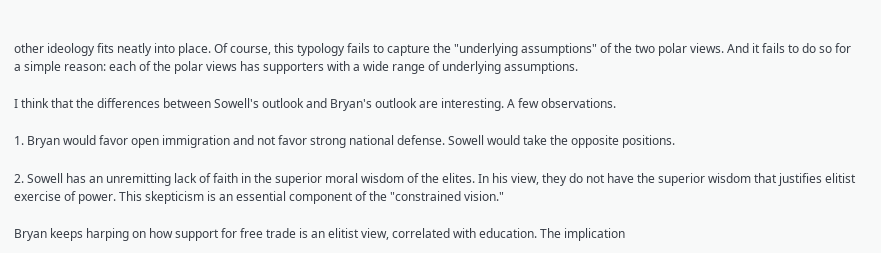other ideology fits neatly into place. Of course, this typology fails to capture the "underlying assumptions" of the two polar views. And it fails to do so for a simple reason: each of the polar views has supporters with a wide range of underlying assumptions.

I think that the differences between Sowell's outlook and Bryan's outlook are interesting. A few observations.

1. Bryan would favor open immigration and not favor strong national defense. Sowell would take the opposite positions.

2. Sowell has an unremitting lack of faith in the superior moral wisdom of the elites. In his view, they do not have the superior wisdom that justifies elitist exercise of power. This skepticism is an essential component of the "constrained vision."

Bryan keeps harping on how support for free trade is an elitist view, correlated with education. The implication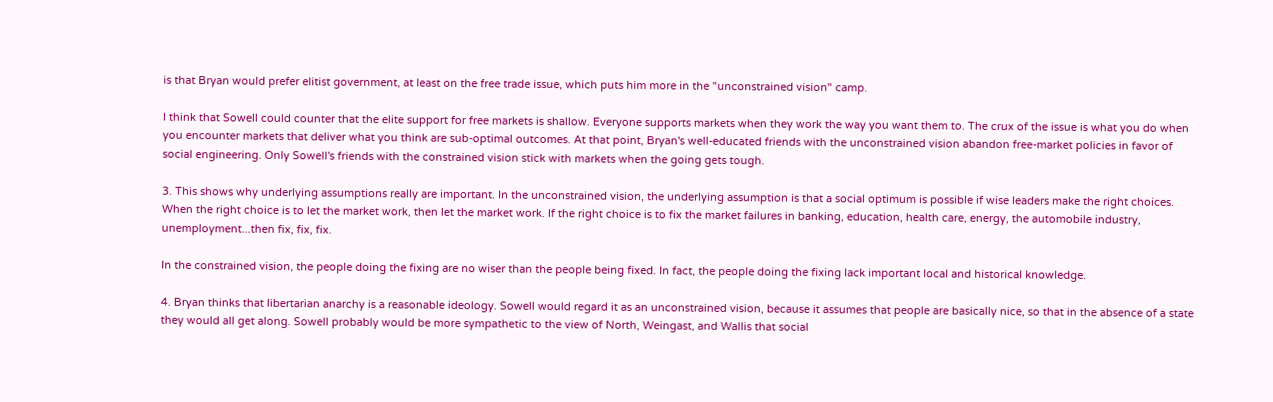is that Bryan would prefer elitist government, at least on the free trade issue, which puts him more in the "unconstrained vision" camp.

I think that Sowell could counter that the elite support for free markets is shallow. Everyone supports markets when they work the way you want them to. The crux of the issue is what you do when you encounter markets that deliver what you think are sub-optimal outcomes. At that point, Bryan's well-educated friends with the unconstrained vision abandon free-market policies in favor of social engineering. Only Sowell's friends with the constrained vision stick with markets when the going gets tough.

3. This shows why underlying assumptions really are important. In the unconstrained vision, the underlying assumption is that a social optimum is possible if wise leaders make the right choices. When the right choice is to let the market work, then let the market work. If the right choice is to fix the market failures in banking, education, health care, energy, the automobile industry, unemployment...then fix, fix, fix.

In the constrained vision, the people doing the fixing are no wiser than the people being fixed. In fact, the people doing the fixing lack important local and historical knowledge.

4. Bryan thinks that libertarian anarchy is a reasonable ideology. Sowell would regard it as an unconstrained vision, because it assumes that people are basically nice, so that in the absence of a state they would all get along. Sowell probably would be more sympathetic to the view of North, Weingast, and Wallis that social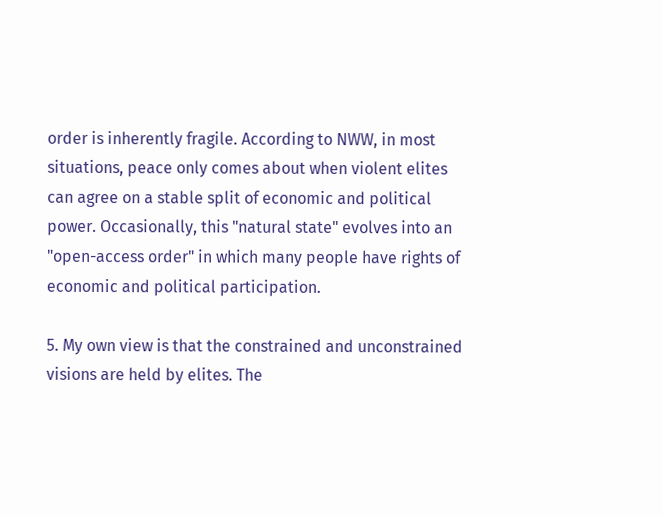order is inherently fragile. According to NWW, in most situations, peace only comes about when violent elites can agree on a stable split of economic and political power. Occasionally, this "natural state" evolves into an "open-access order" in which many people have rights of economic and political participation.

5. My own view is that the constrained and unconstrained visions are held by elites. The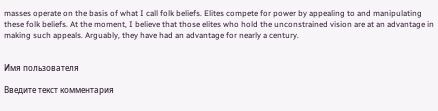masses operate on the basis of what I call folk beliefs. Elites compete for power by appealing to and manipulating these folk beliefs. At the moment, I believe that those elites who hold the unconstrained vision are at an advantage in making such appeals. Arguably, they have had an advantage for nearly a century.


Имя пользователя

Введите текст комментария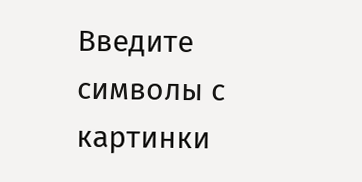Введите символы с картинки